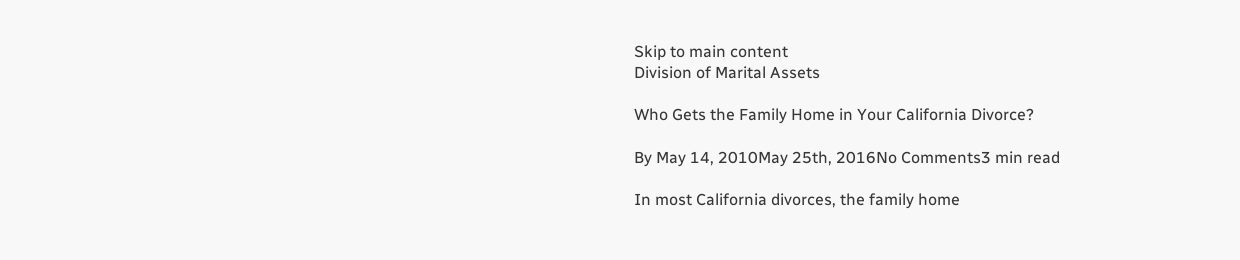Skip to main content
Division of Marital Assets

Who Gets the Family Home in Your California Divorce?

By May 14, 2010May 25th, 2016No Comments3 min read

In most California divorces, the family home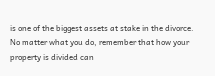is one of the biggest assets at stake in the divorce.  No matter what you do, remember that how your property is divided can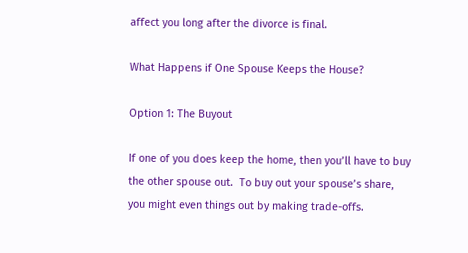affect you long after the divorce is final.

What Happens if One Spouse Keeps the House?

Option 1: The Buyout

If one of you does keep the home, then you’ll have to buy the other spouse out.  To buy out your spouse’s share, you might even things out by making trade-offs.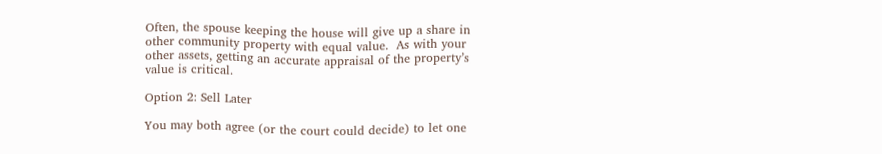Often, the spouse keeping the house will give up a share in other community property with equal value.  As with your other assets, getting an accurate appraisal of the property’s value is critical.

Option 2: Sell Later

You may both agree (or the court could decide) to let one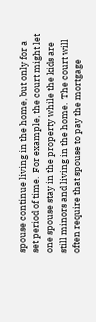spouse continue living in the home, but only for a set period of time.  For example, the court might let one spouse stay in the property while the kids are still minors and living in the home.  The court will often require that spouse to pay the mortgage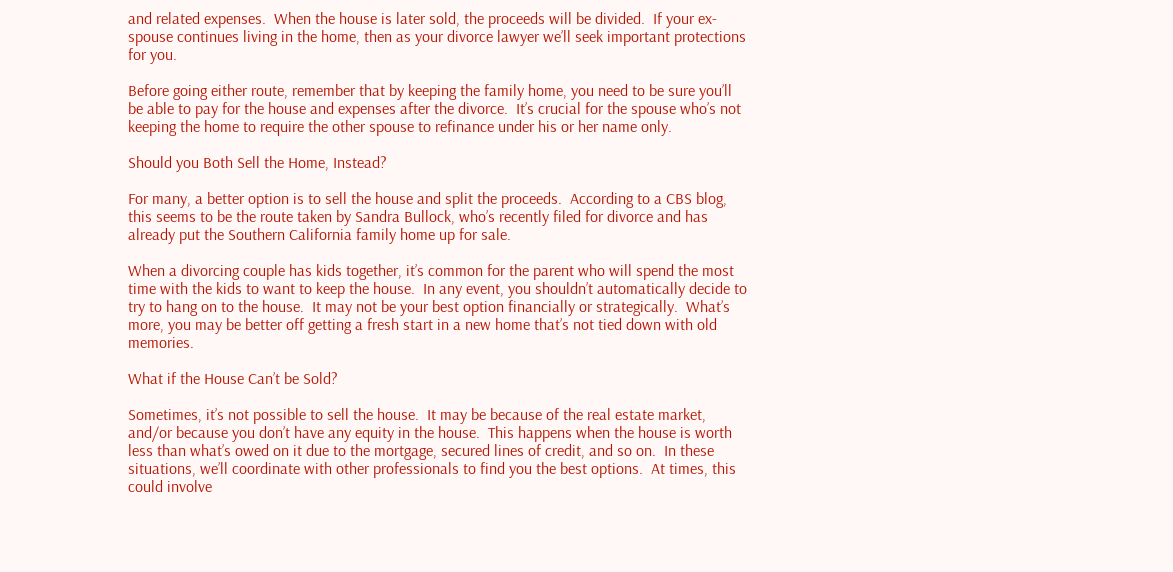and related expenses.  When the house is later sold, the proceeds will be divided.  If your ex-spouse continues living in the home, then as your divorce lawyer we’ll seek important protections for you.

Before going either route, remember that by keeping the family home, you need to be sure you’ll be able to pay for the house and expenses after the divorce.  It’s crucial for the spouse who’s not keeping the home to require the other spouse to refinance under his or her name only.

Should you Both Sell the Home, Instead?

For many, a better option is to sell the house and split the proceeds.  According to a CBS blog, this seems to be the route taken by Sandra Bullock, who’s recently filed for divorce and has already put the Southern California family home up for sale.

When a divorcing couple has kids together, it’s common for the parent who will spend the most time with the kids to want to keep the house.  In any event, you shouldn’t automatically decide to try to hang on to the house.  It may not be your best option financially or strategically.  What’s more, you may be better off getting a fresh start in a new home that’s not tied down with old memories.

What if the House Can’t be Sold?

Sometimes, it’s not possible to sell the house.  It may be because of the real estate market, and/or because you don’t have any equity in the house.  This happens when the house is worth less than what’s owed on it due to the mortgage, secured lines of credit, and so on.  In these situations, we’ll coordinate with other professionals to find you the best options.  At times, this could involve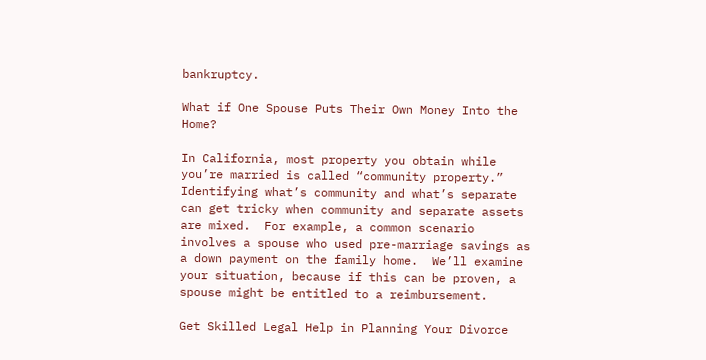bankruptcy.

What if One Spouse Puts Their Own Money Into the Home?

In California, most property you obtain while you’re married is called “community property.”  Identifying what’s community and what’s separate can get tricky when community and separate assets are mixed.  For example, a common scenario involves a spouse who used pre-marriage savings as a down payment on the family home.  We’ll examine your situation, because if this can be proven, a spouse might be entitled to a reimbursement.

Get Skilled Legal Help in Planning Your Divorce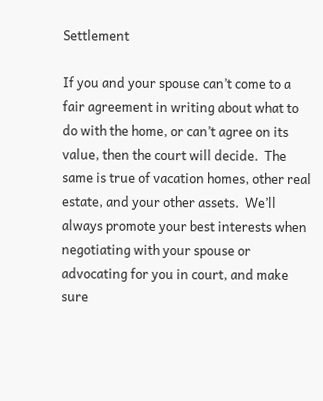Settlement

If you and your spouse can’t come to a fair agreement in writing about what to do with the home, or can’t agree on its value, then the court will decide.  The same is true of vacation homes, other real estate, and your other assets.  We’ll always promote your best interests when negotiating with your spouse or advocating for you in court, and make sure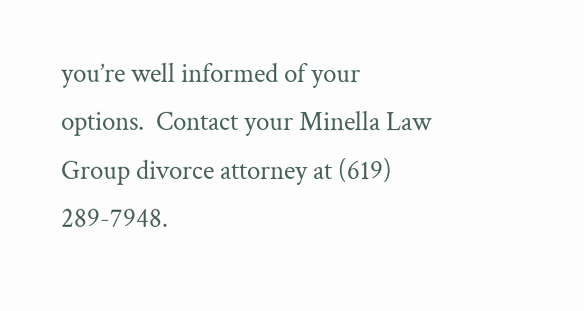you’re well informed of your options.  Contact your Minella Law Group divorce attorney at (619) 289-7948.